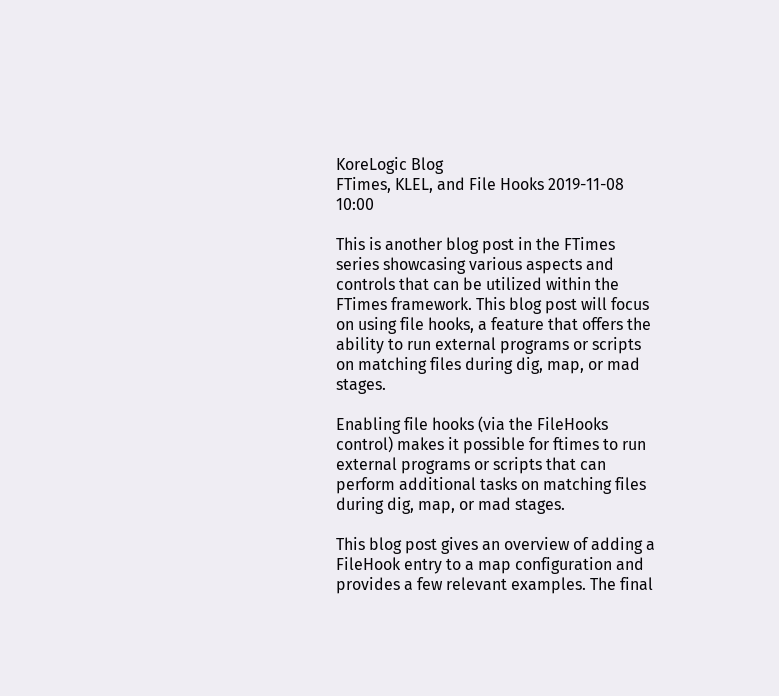KoreLogic Blog
FTimes, KLEL, and File Hooks 2019-11-08 10:00

This is another blog post in the FTimes series showcasing various aspects and controls that can be utilized within the FTimes framework. This blog post will focus on using file hooks, a feature that offers the ability to run external programs or scripts on matching files during dig, map, or mad stages.

Enabling file hooks (via the FileHooks control) makes it possible for ftimes to run external programs or scripts that can perform additional tasks on matching files during dig, map, or mad stages.

This blog post gives an overview of adding a FileHook entry to a map configuration and provides a few relevant examples. The final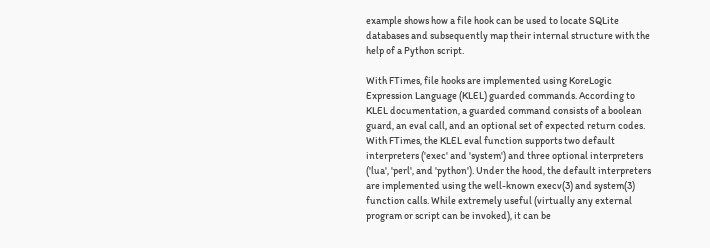example shows how a file hook can be used to locate SQLite databases and subsequently map their internal structure with the help of a Python script.

With FTimes, file hooks are implemented using KoreLogic Expression Language (KLEL) guarded commands. According to KLEL documentation, a guarded command consists of a boolean guard, an eval call, and an optional set of expected return codes. With FTimes, the KLEL eval function supports two default interpreters ('exec' and 'system') and three optional interpreters ('lua', 'perl', and 'python'). Under the hood, the default interpreters are implemented using the well-known execv(3) and system(3) function calls. While extremely useful (virtually any external program or script can be invoked), it can be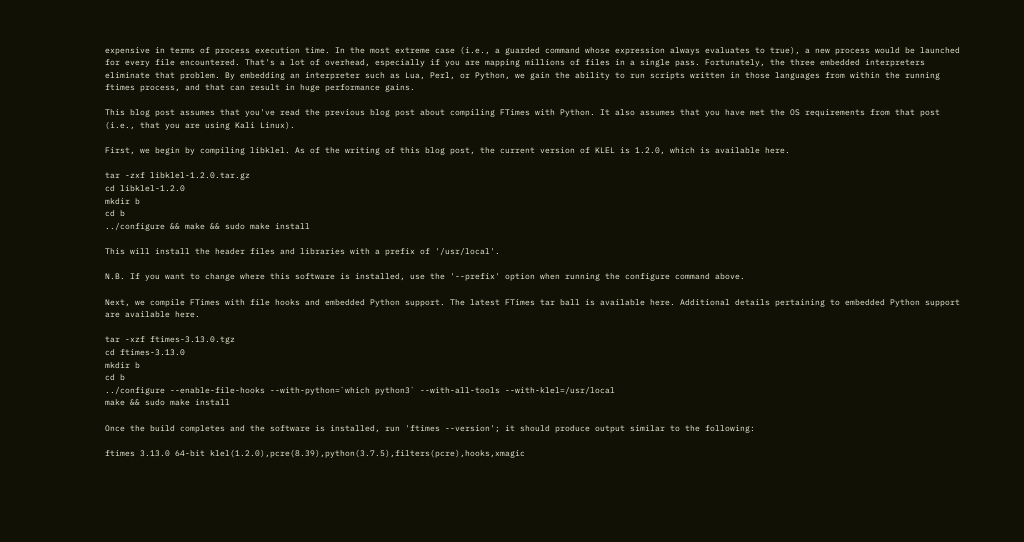expensive in terms of process execution time. In the most extreme case (i.e., a guarded command whose expression always evaluates to true), a new process would be launched for every file encountered. That's a lot of overhead, especially if you are mapping millions of files in a single pass. Fortunately, the three embedded interpreters eliminate that problem. By embedding an interpreter such as Lua, Perl, or Python, we gain the ability to run scripts written in those languages from within the running ftimes process, and that can result in huge performance gains.

This blog post assumes that you've read the previous blog post about compiling FTimes with Python. It also assumes that you have met the OS requirements from that post (i.e., that you are using Kali Linux).

First, we begin by compiling libklel. As of the writing of this blog post, the current version of KLEL is 1.2.0, which is available here.

tar -zxf libklel-1.2.0.tar.gz
cd libklel-1.2.0
mkdir b
cd b
../configure && make && sudo make install

This will install the header files and libraries with a prefix of '/usr/local'.

N.B. If you want to change where this software is installed, use the '--prefix' option when running the configure command above.

Next, we compile FTimes with file hooks and embedded Python support. The latest FTimes tar ball is available here. Additional details pertaining to embedded Python support are available here.

tar -xzf ftimes-3.13.0.tgz
cd ftimes-3.13.0
mkdir b
cd b
../configure --enable-file-hooks --with-python=`which python3` --with-all-tools --with-klel=/usr/local
make && sudo make install

Once the build completes and the software is installed, run 'ftimes --version'; it should produce output similar to the following:

ftimes 3.13.0 64-bit klel(1.2.0),pcre(8.39),python(3.7.5),filters(pcre),hooks,xmagic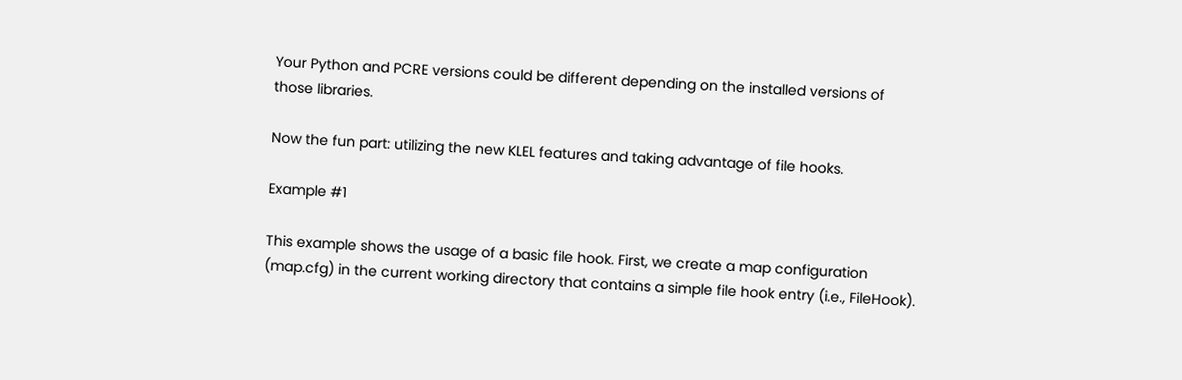Your Python and PCRE versions could be different depending on the installed versions of those libraries.

Now the fun part: utilizing the new KLEL features and taking advantage of file hooks.

Example #1

This example shows the usage of a basic file hook. First, we create a map configuration (map.cfg) in the current working directory that contains a simple file hook entry (i.e., FileHook).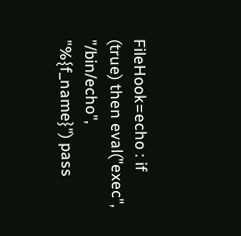FileHook=echo : if (true) then eval("exec", "/bin/echo", "%{f_name}") pass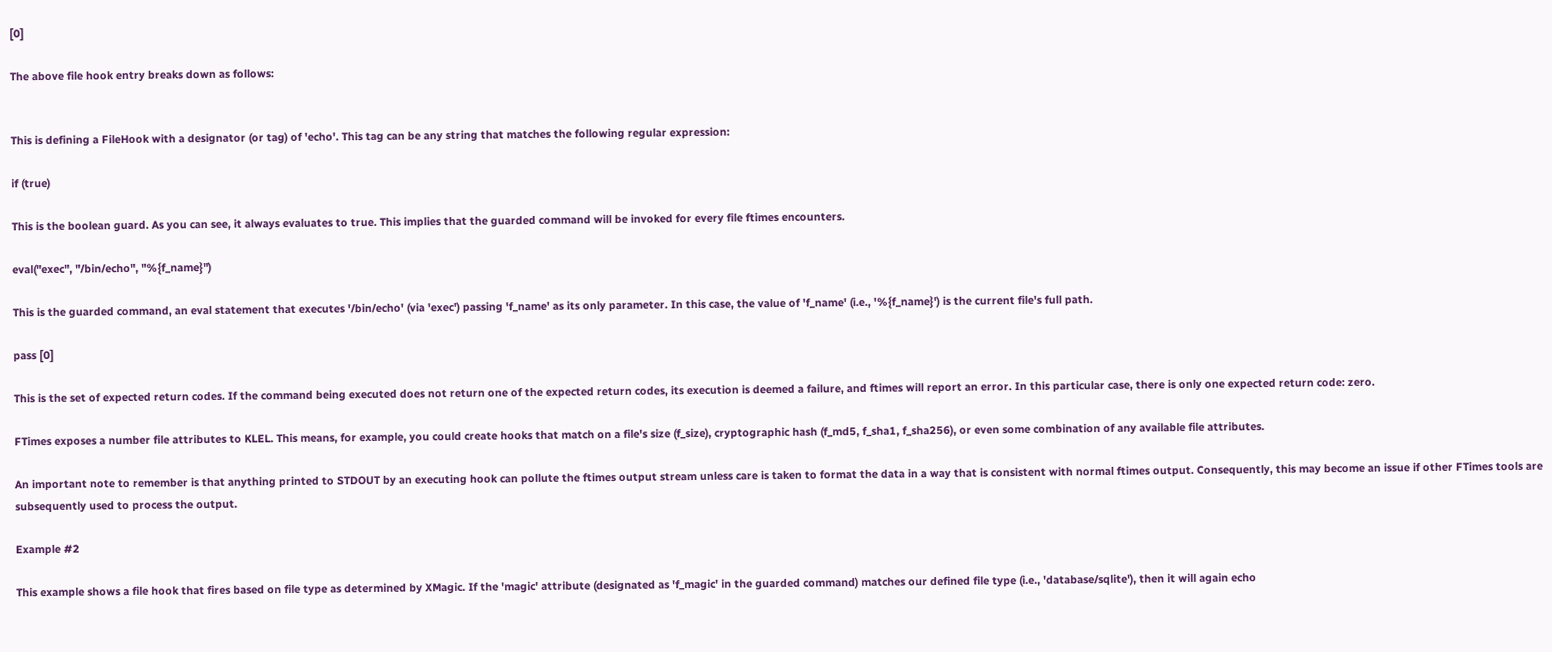[0]

The above file hook entry breaks down as follows:


This is defining a FileHook with a designator (or tag) of 'echo'. This tag can be any string that matches the following regular expression:

if (true)

This is the boolean guard. As you can see, it always evaluates to true. This implies that the guarded command will be invoked for every file ftimes encounters.

eval("exec", "/bin/echo", "%{f_name}")

This is the guarded command, an eval statement that executes '/bin/echo' (via 'exec') passing 'f_name' as its only parameter. In this case, the value of 'f_name' (i.e., '%{f_name}') is the current file's full path.

pass [0]

This is the set of expected return codes. If the command being executed does not return one of the expected return codes, its execution is deemed a failure, and ftimes will report an error. In this particular case, there is only one expected return code: zero.

FTimes exposes a number file attributes to KLEL. This means, for example, you could create hooks that match on a file's size (f_size), cryptographic hash (f_md5, f_sha1, f_sha256), or even some combination of any available file attributes.

An important note to remember is that anything printed to STDOUT by an executing hook can pollute the ftimes output stream unless care is taken to format the data in a way that is consistent with normal ftimes output. Consequently, this may become an issue if other FTimes tools are subsequently used to process the output.

Example #2

This example shows a file hook that fires based on file type as determined by XMagic. If the 'magic' attribute (designated as 'f_magic' in the guarded command) matches our defined file type (i.e., 'database/sqlite'), then it will again echo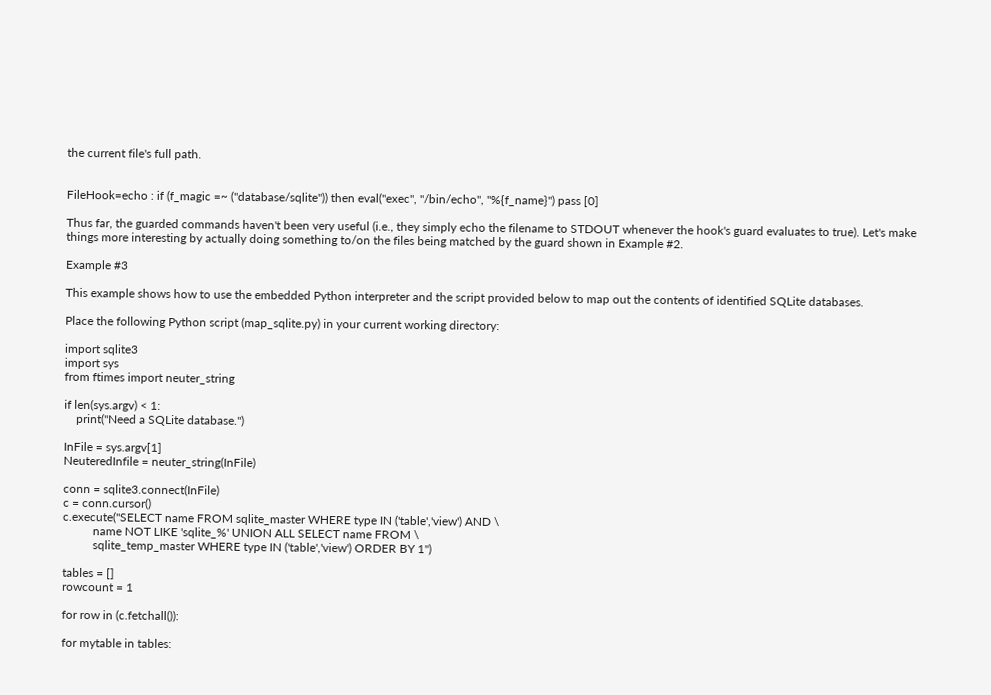the current file's full path.


FileHook=echo : if (f_magic =~ ("database/sqlite")) then eval("exec", "/bin/echo", "%{f_name}") pass [0]

Thus far, the guarded commands haven't been very useful (i.e., they simply echo the filename to STDOUT whenever the hook's guard evaluates to true). Let's make things more interesting by actually doing something to/on the files being matched by the guard shown in Example #2.

Example #3

This example shows how to use the embedded Python interpreter and the script provided below to map out the contents of identified SQLite databases.

Place the following Python script (map_sqlite.py) in your current working directory:

import sqlite3
import sys
from ftimes import neuter_string

if len(sys.argv) < 1:
    print("Need a SQLite database.")

InFile = sys.argv[1]
NeuteredInfile = neuter_string(InFile)

conn = sqlite3.connect(InFile)
c = conn.cursor()
c.execute("SELECT name FROM sqlite_master WHERE type IN ('table','view') AND \
          name NOT LIKE 'sqlite_%' UNION ALL SELECT name FROM \
          sqlite_temp_master WHERE type IN ('table','view') ORDER BY 1")

tables = []
rowcount = 1

for row in (c.fetchall()):

for mytable in tables: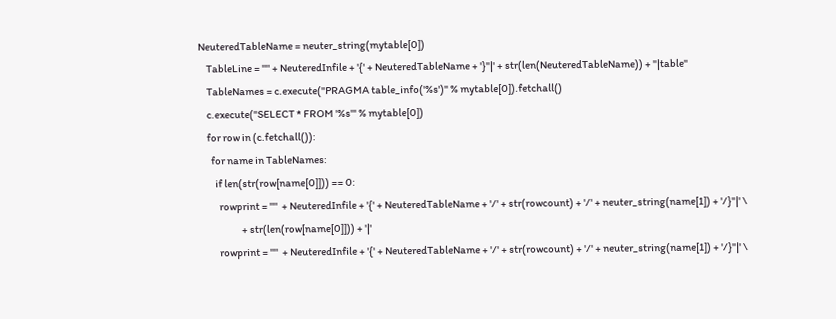NeuteredTableName = neuter_string(mytable[0])
    TableLine = '"' + NeuteredInfile + '{' + NeuteredTableName + '}"|' + str(len(NeuteredTableName)) + "|table"
    TableNames = c.execute("PRAGMA table_info('%s')" % mytable[0]).fetchall()
    c.execute("SELECT * FROM '%s'" % mytable[0])
    for row in (c.fetchall()):
      for name in TableNames:
        if len(str(row[name[0]])) == 0:
          rowprint = '"'  + NeuteredInfile + '{' + NeuteredTableName + '/' + str(rowcount) + '/' + neuter_string(name[1]) + '/}"|' \
                     + str(len(row[name[0]])) + '|'
          rowprint = '"'  + NeuteredInfile + '{' + NeuteredTableName + '/' + str(rowcount) + '/' + neuter_string(name[1]) + '/}"|' \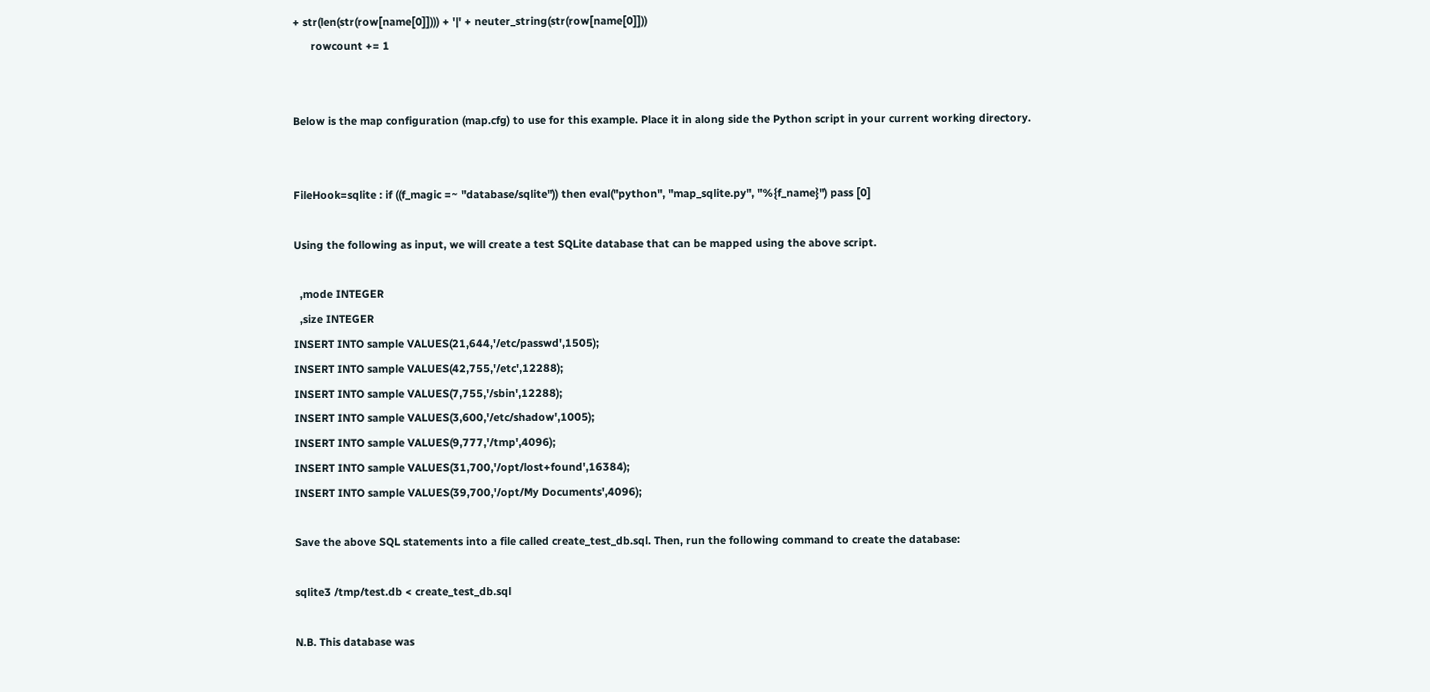+ str(len(str(row[name[0]]))) + '|' + neuter_string(str(row[name[0]]))
      rowcount += 1


Below is the map configuration (map.cfg) to use for this example. Place it in along side the Python script in your current working directory.


FileHook=sqlite : if ((f_magic =~ "database/sqlite")) then eval("python", "map_sqlite.py", "%{f_name}") pass [0]

Using the following as input, we will create a test SQLite database that can be mapped using the above script.

  ,mode INTEGER
  ,size INTEGER
INSERT INTO sample VALUES(21,644,'/etc/passwd',1505);
INSERT INTO sample VALUES(42,755,'/etc',12288);
INSERT INTO sample VALUES(7,755,'/sbin',12288);
INSERT INTO sample VALUES(3,600,'/etc/shadow',1005);
INSERT INTO sample VALUES(9,777,'/tmp',4096);
INSERT INTO sample VALUES(31,700,'/opt/lost+found',16384);
INSERT INTO sample VALUES(39,700,'/opt/My Documents',4096);

Save the above SQL statements into a file called create_test_db.sql. Then, run the following command to create the database:

sqlite3 /tmp/test.db < create_test_db.sql

N.B. This database was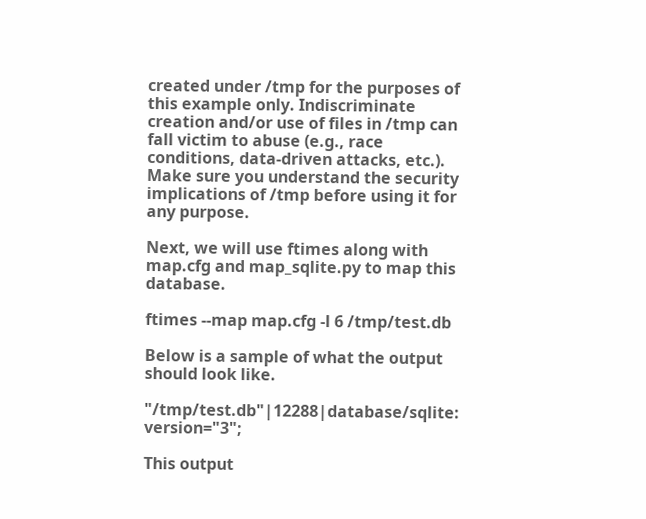created under /tmp for the purposes of this example only. Indiscriminate creation and/or use of files in /tmp can fall victim to abuse (e.g., race conditions, data-driven attacks, etc.). Make sure you understand the security implications of /tmp before using it for any purpose.

Next, we will use ftimes along with map.cfg and map_sqlite.py to map this database.

ftimes --map map.cfg -l 6 /tmp/test.db

Below is a sample of what the output should look like.

"/tmp/test.db"|12288|database/sqlite: version="3";

This output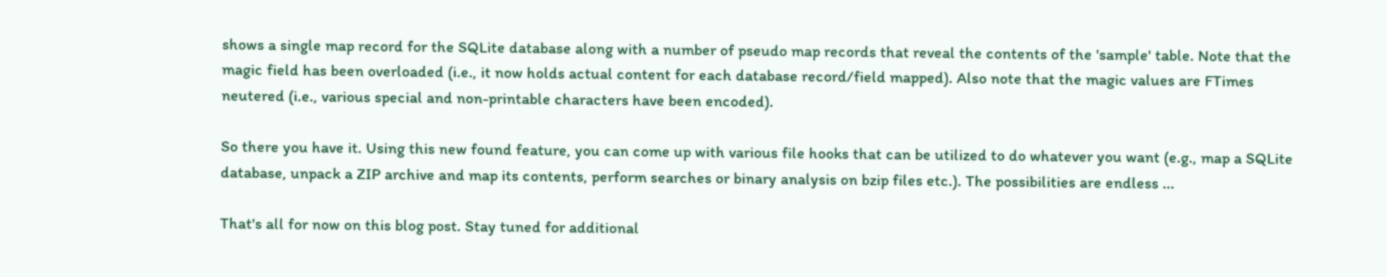shows a single map record for the SQLite database along with a number of pseudo map records that reveal the contents of the 'sample' table. Note that the magic field has been overloaded (i.e., it now holds actual content for each database record/field mapped). Also note that the magic values are FTimes neutered (i.e., various special and non-printable characters have been encoded).

So there you have it. Using this new found feature, you can come up with various file hooks that can be utilized to do whatever you want (e.g., map a SQLite database, unpack a ZIP archive and map its contents, perform searches or binary analysis on bzip files etc.). The possibilities are endless ...

That's all for now on this blog post. Stay tuned for additional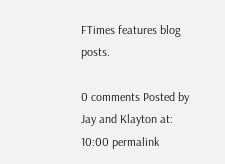FTimes features blog posts.

0 comments Posted by Jay and Klayton at: 10:00 permalink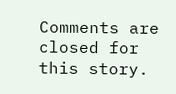Comments are closed for this story.